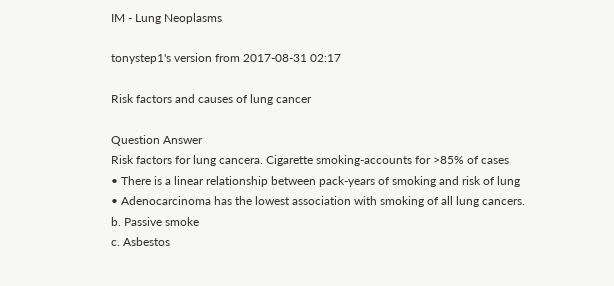IM - Lung Neoplasms

tonystep1's version from 2017-08-31 02:17

Risk factors and causes of lung cancer

Question Answer
Risk factors for lung cancera. Cigarette smoking-accounts for >85% of cases
• There is a linear relationship between pack-years of smoking and risk of lung
• Adenocarcinoma has the lowest association with smoking of all lung cancers.
b. Passive smoke
c. Asbestos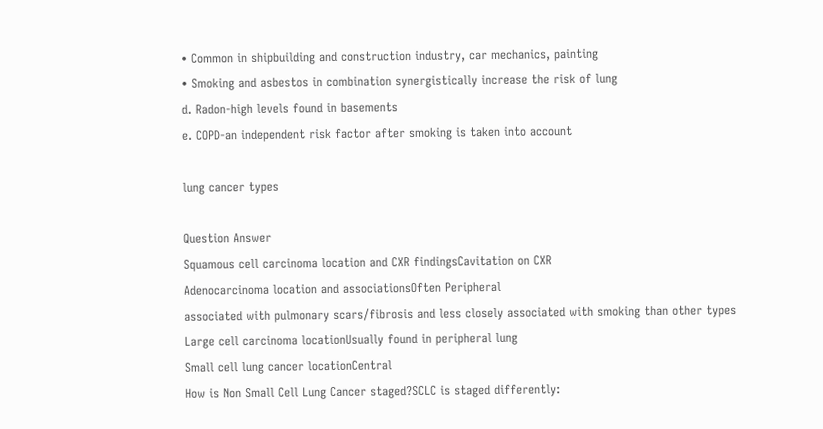• Common in shipbuilding and construction industry, car mechanics, painting
• Smoking and asbestos in combination synergistically increase the risk of lung
d. Radon-high levels found in basements
e. COPD-an independent risk factor after smoking is taken into account

lung cancer types

Question Answer
Squamous cell carcinoma location and CXR findingsCavitation on CXR
Adenocarcinoma location and associationsOften Peripheral
associated with pulmonary scars/fibrosis and less closely associated with smoking than other types
Large cell carcinoma locationUsually found in peripheral lung
Small cell lung cancer locationCentral
How is Non Small Cell Lung Cancer staged?SCLC is staged differently: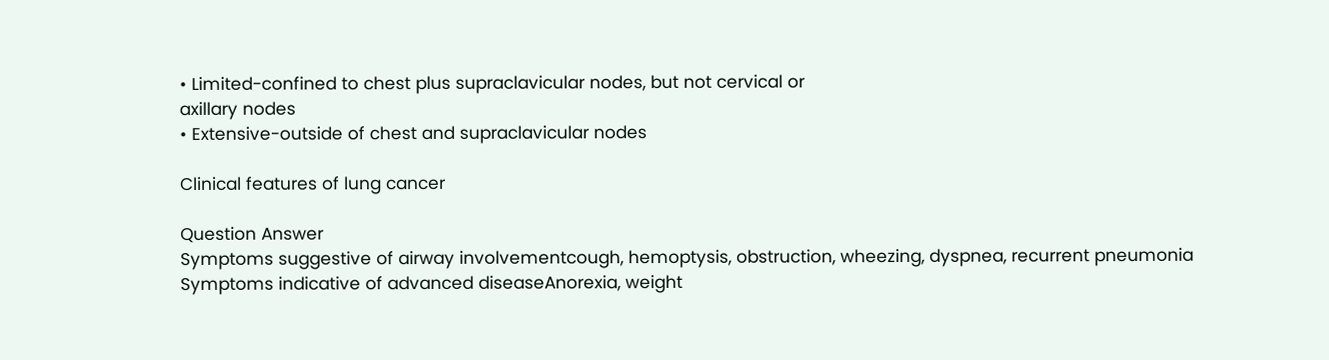• Limited-confined to chest plus supraclavicular nodes, but not cervical or
axillary nodes
• Extensive-outside of chest and supraclavicular nodes

Clinical features of lung cancer

Question Answer
Symptoms suggestive of airway involvementcough, hemoptysis, obstruction, wheezing, dyspnea, recurrent pneumonia
Symptoms indicative of advanced diseaseAnorexia, weight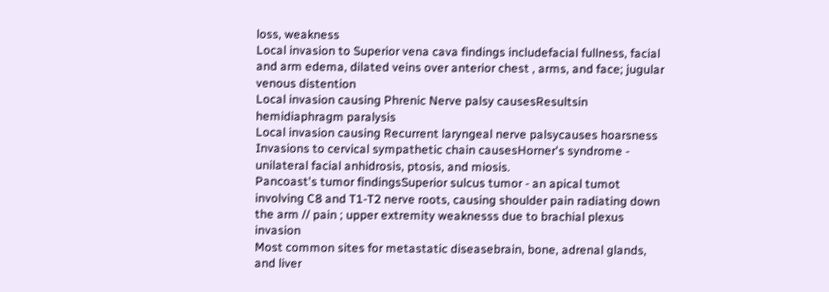loss, weakness
Local invasion to Superior vena cava findings includefacial fullness, facial and arm edema, dilated veins over anterior chest , arms, and face; jugular venous distention
Local invasion causing Phrenic Nerve palsy causesResultsin hemidiaphragm paralysis
Local invasion causing Recurrent laryngeal nerve palsycauses hoarsness
Invasions to cervical sympathetic chain causesHorner's syndrome - unilateral facial anhidrosis, ptosis, and miosis.
Pancoast's tumor findingsSuperior sulcus tumor - an apical tumot involving C8 and T1-T2 nerve roots, causing shoulder pain radiating down the arm // pain ; upper extremity weaknesss due to brachial plexus invasion
Most common sites for metastatic diseasebrain, bone, adrenal glands, and liver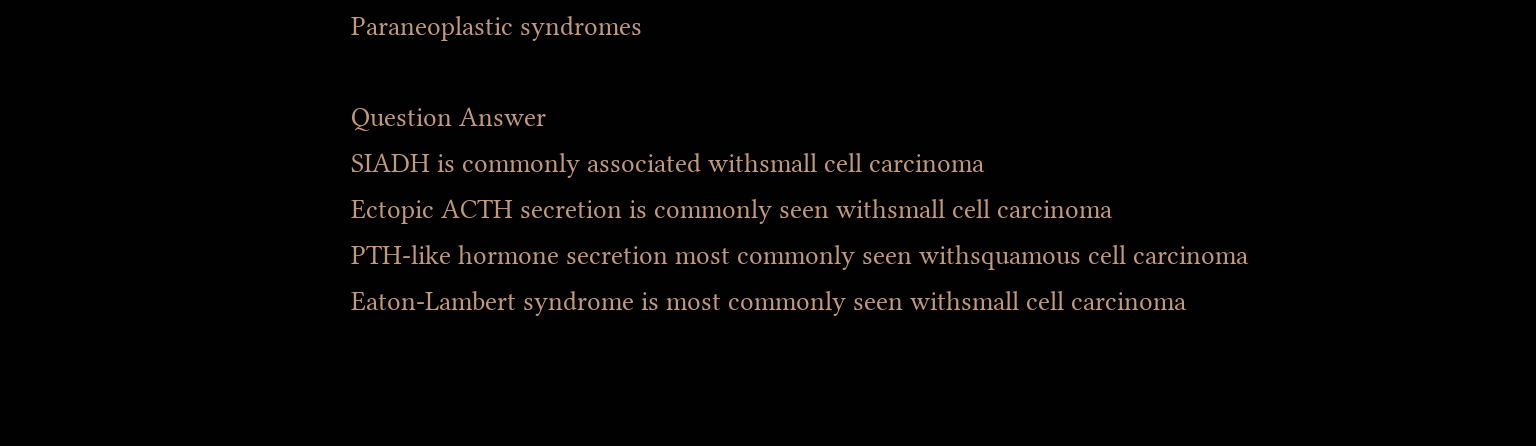Paraneoplastic syndromes

Question Answer
SIADH is commonly associated withsmall cell carcinoma
Ectopic ACTH secretion is commonly seen withsmall cell carcinoma
PTH-like hormone secretion most commonly seen withsquamous cell carcinoma
Eaton-Lambert syndrome is most commonly seen withsmall cell carcinoma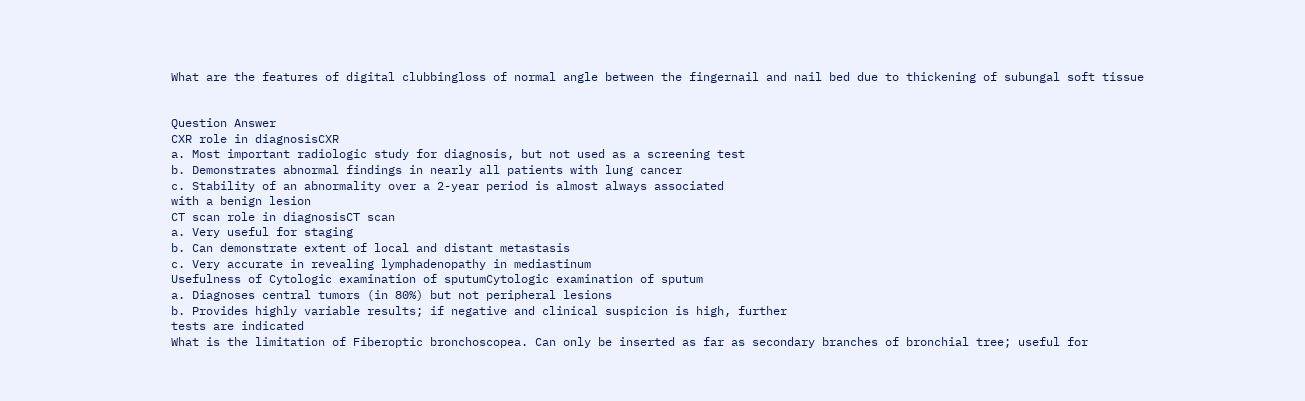What are the features of digital clubbingloss of normal angle between the fingernail and nail bed due to thickening of subungal soft tissue


Question Answer
CXR role in diagnosisCXR
a. Most important radiologic study for diagnosis, but not used as a screening test
b. Demonstrates abnormal findings in nearly all patients with lung cancer
c. Stability of an abnormality over a 2-year period is almost always associated
with a benign lesion
CT scan role in diagnosisCT scan
a. Very useful for staging
b. Can demonstrate extent of local and distant metastasis
c. Very accurate in revealing lymphadenopathy in mediastinum
Usefulness of Cytologic examination of sputumCytologic examination of sputum
a. Diagnoses central tumors (in 80%) but not peripheral lesions
b. Provides highly variable results; if negative and clinical suspicion is high, further
tests are indicated
What is the limitation of Fiberoptic bronchoscopea. Can only be inserted as far as secondary branches of bronchial tree; useful for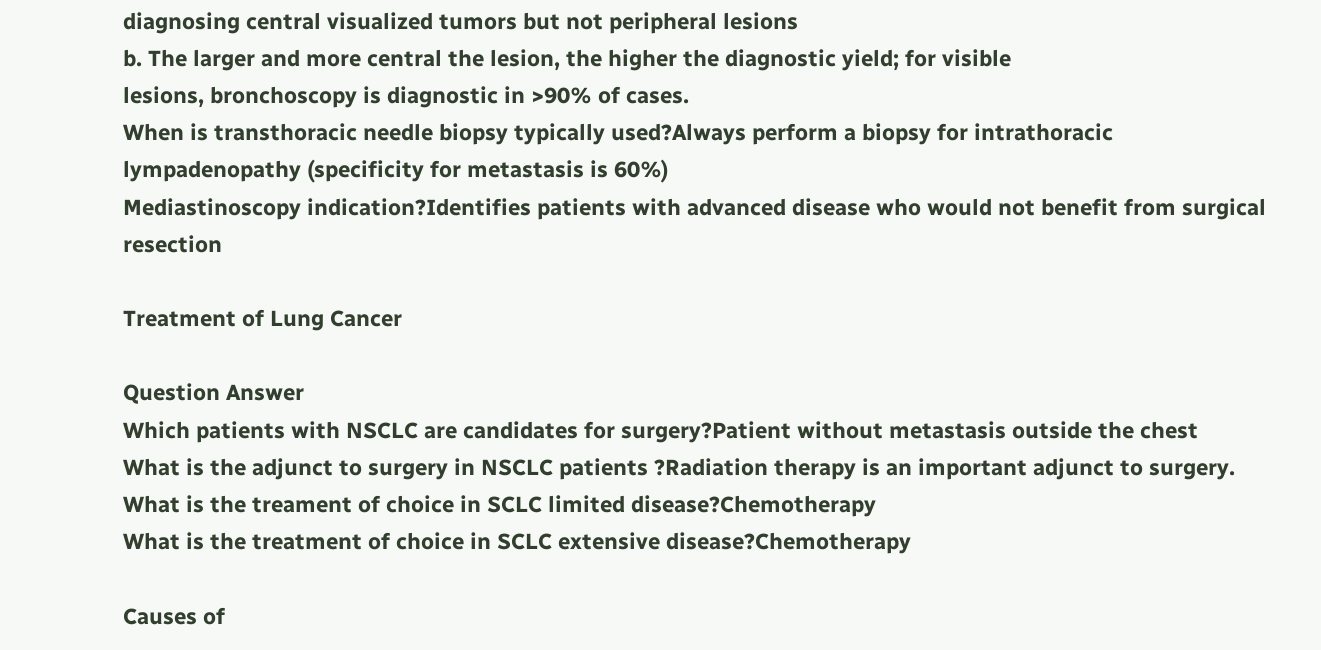diagnosing central visualized tumors but not peripheral lesions
b. The larger and more central the lesion, the higher the diagnostic yield; for visible
lesions, bronchoscopy is diagnostic in >90% of cases.
When is transthoracic needle biopsy typically used?Always perform a biopsy for intrathoracic lympadenopathy (specificity for metastasis is 60%)
Mediastinoscopy indication?Identifies patients with advanced disease who would not benefit from surgical resection

Treatment of Lung Cancer

Question Answer
Which patients with NSCLC are candidates for surgery?Patient without metastasis outside the chest
What is the adjunct to surgery in NSCLC patients ?Radiation therapy is an important adjunct to surgery.
What is the treament of choice in SCLC limited disease?Chemotherapy
What is the treatment of choice in SCLC extensive disease?Chemotherapy

Causes of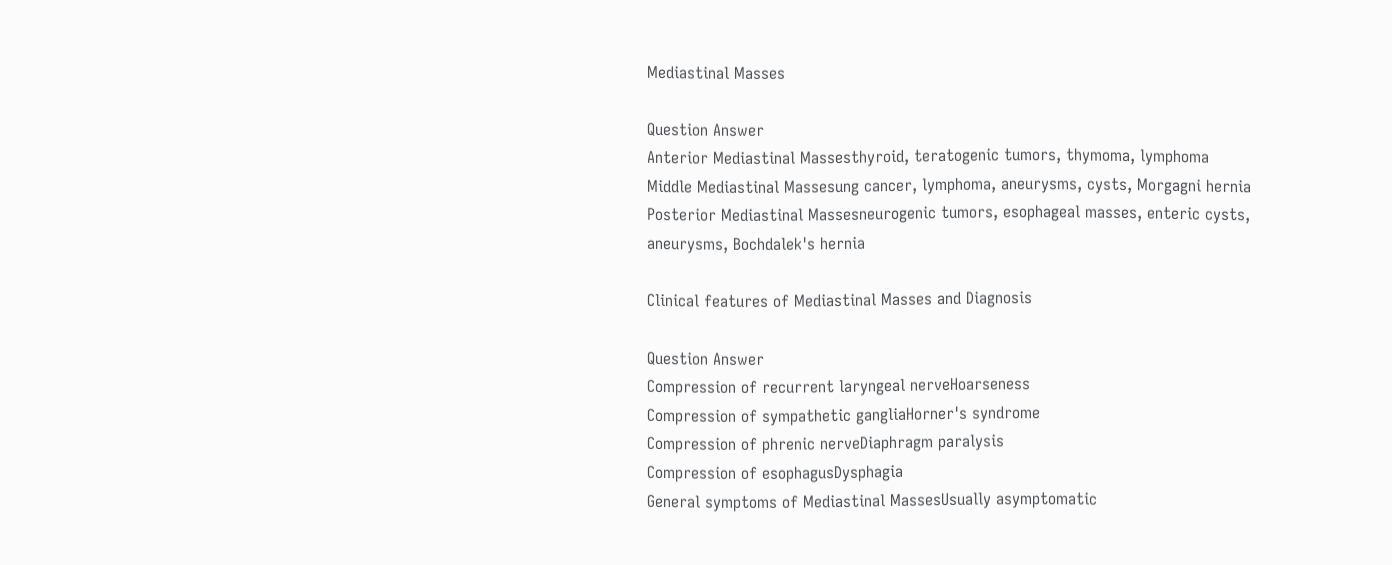Mediastinal Masses

Question Answer
Anterior Mediastinal Massesthyroid, teratogenic tumors, thymoma, lymphoma
Middle Mediastinal Massesung cancer, lymphoma, aneurysms, cysts, Morgagni hernia
Posterior Mediastinal Massesneurogenic tumors, esophageal masses, enteric cysts,
aneurysms, Bochdalek's hernia

Clinical features of Mediastinal Masses and Diagnosis

Question Answer
Compression of recurrent laryngeal nerveHoarseness
Compression of sympathetic gangliaHorner's syndrome
Compression of phrenic nerveDiaphragm paralysis
Compression of esophagusDysphagia
General symptoms of Mediastinal MassesUsually asymptomatic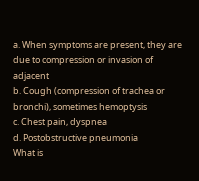a. When symptoms are present, they are due to compression or invasion of adjacent
b. Cough (compression of trachea or bronchi), sometimes hemoptysis
c. Chest pain, dyspnea
d. Postobstructive pneumonia
What is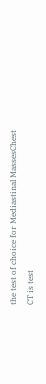the test of choice for Mediastinal MassesChest CT is test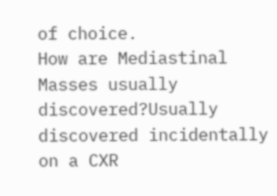of choice.
How are Mediastinal Masses usually discovered?Usually discovered incidentally on a CXR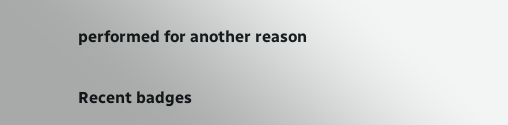performed for another reason

Recent badges